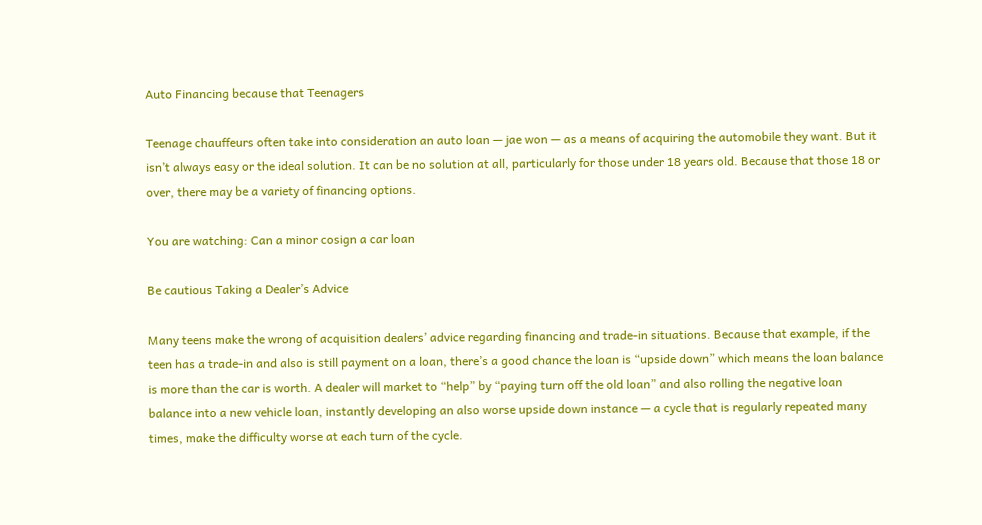Auto Financing because that Teenagers

Teenage chauffeurs often take into consideration an auto loan — jae won — as a means of acquiring the automobile they want. But it isn’t always easy or the ideal solution. It can be no solution at all, particularly for those under 18 years old. Because that those 18 or over, there may be a variety of financing options.

You are watching: Can a minor cosign a car loan

Be cautious Taking a Dealer’s Advice

Many teens make the wrong of acquisition dealers’ advice regarding financing and trade-in situations. Because that example, if the teen has a trade-in and also is still payment on a loan, there’s a good chance the loan is “upside down” which means the loan balance is more than the car is worth. A dealer will market to “help” by “paying turn off the old loan” and also rolling the negative loan balance into a new vehicle loan, instantly developing an also worse upside down instance — a cycle that is regularly repeated many times, make the difficulty worse at each turn of the cycle.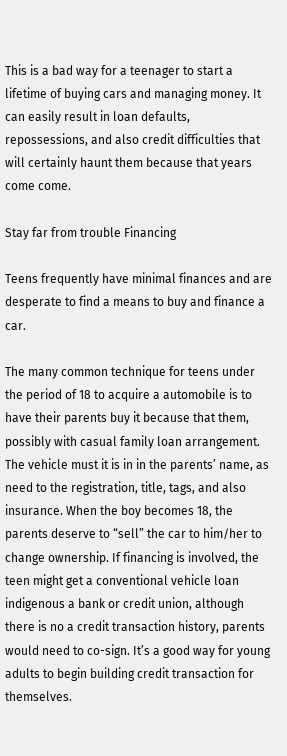This is a bad way for a teenager to start a lifetime of buying cars and managing money. It can easily result in loan defaults, repossessions, and also credit difficulties that will certainly haunt them because that years come come.

Stay far from trouble Financing

Teens frequently have minimal finances and are desperate to find a means to buy and finance a car.

The many common technique for teens under the period of 18 to acquire a automobile is to have their parents buy it because that them, possibly with casual family loan arrangement. The vehicle must it is in in the parents’ name, as need to the registration, title, tags, and also insurance. When the boy becomes 18, the parents deserve to “sell” the car to him/her to change ownership. If financing is involved, the teen might get a conventional vehicle loan indigenous a bank or credit union, although there is no a credit transaction history, parents would need to co-sign. It’s a good way for young adults to begin building credit transaction for themselves.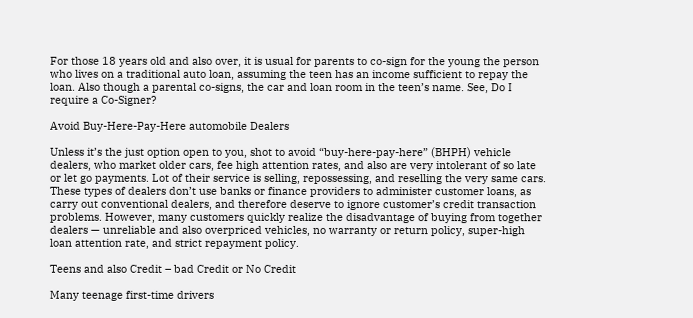For those 18 years old and also over, it is usual for parents to co-sign for the young the person who lives on a traditional auto loan, assuming the teen has an income sufficient to repay the loan. Also though a parental co-signs, the car and loan room in the teen’s name. See, Do I require a Co-Signer?

Avoid Buy-Here-Pay-Here automobile Dealers

Unless it’s the just option open to you, shot to avoid “buy-here-pay-here” (BHPH) vehicle dealers, who market older cars, fee high attention rates, and also are very intolerant of so late or let go payments. Lot of their service is selling, repossessing, and reselling the very same cars. These types of dealers don’t use banks or finance providers to administer customer loans, as carry out conventional dealers, and therefore deserve to ignore customer’s credit transaction problems. However, many customers quickly realize the disadvantage of buying from together dealers — unreliable and also overpriced vehicles, no warranty or return policy, super-high loan attention rate, and strict repayment policy.

Teens and also Credit – bad Credit or No Credit

Many teenage first-time drivers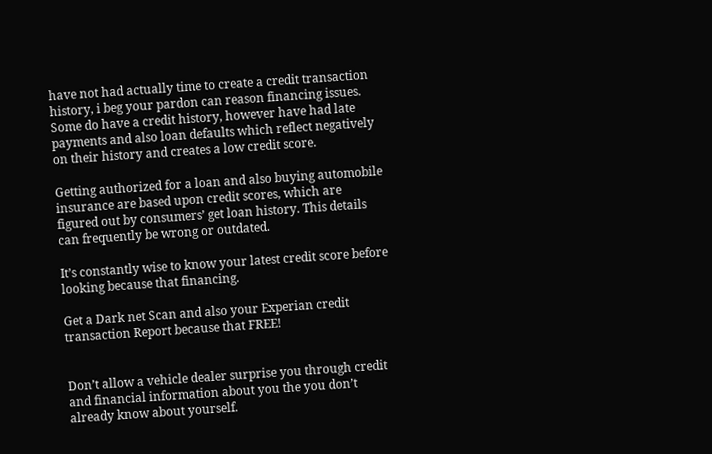have not had actually time to create a credit transaction history, i beg your pardon can reason financing issues. Some do have a credit history, however have had late payments and also loan defaults which reflect negatively on their history and creates a low credit score.

Getting authorized for a loan and also buying automobile insurance are based upon credit scores, which are figured out by consumers’ get loan history. This details can frequently be wrong or outdated.

It’s constantly wise to know your latest credit score before looking because that financing.

Get a Dark net Scan and also your Experian credit transaction Report because that FREE!


Don’t allow a vehicle dealer surprise you through credit and financial information about you the you don’t already know about yourself.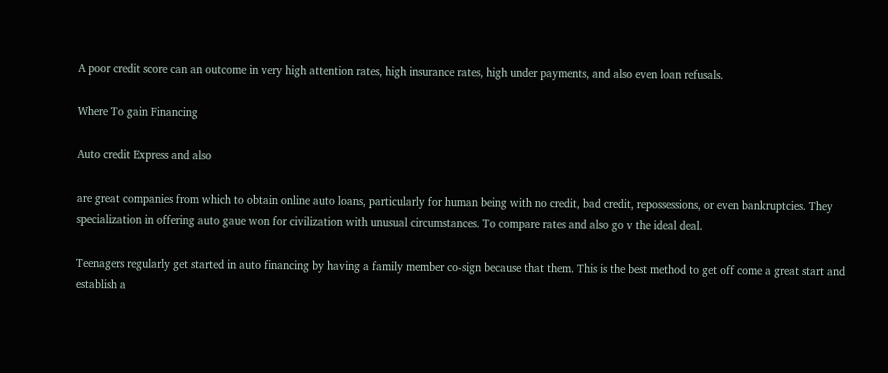A poor credit score can an outcome in very high attention rates, high insurance rates, high under payments, and also even loan refusals.

Where To gain Financing

Auto credit Express and also

are great companies from which to obtain online auto loans, particularly for human being with no credit, bad credit, repossessions, or even bankruptcies. They specialization in offering auto gaue won for civilization with unusual circumstances. To compare rates and also go v the ideal deal.

Teenagers regularly get started in auto financing by having a family member co-sign because that them. This is the best method to get off come a great start and establish a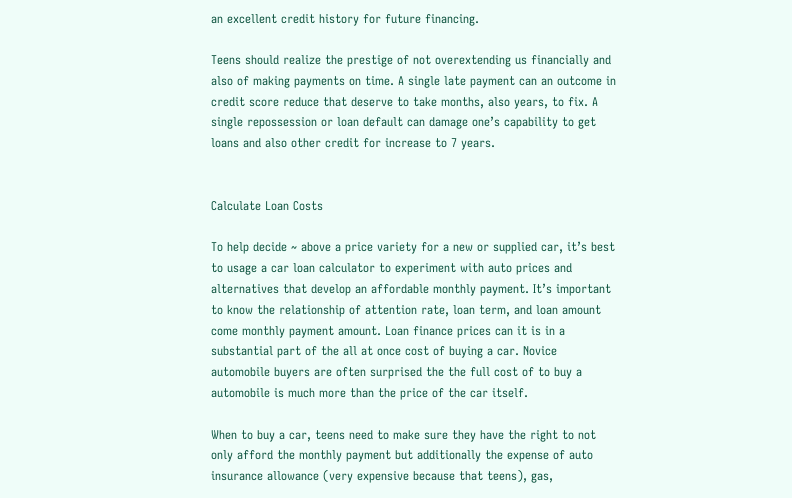an excellent credit history for future financing.

Teens should realize the prestige of not overextending us financially and also of making payments on time. A single late payment can an outcome in credit score reduce that deserve to take months, also years, to fix. A single repossession or loan default can damage one’s capability to get loans and also other credit for increase to 7 years.


Calculate Loan Costs

To help decide ~ above a price variety for a new or supplied car, it’s best to usage a car loan calculator to experiment with auto prices and alternatives that develop an affordable monthly payment. It’s important to know the relationship of attention rate, loan term, and loan amount come monthly payment amount. Loan finance prices can it is in a substantial part of the all at once cost of buying a car. Novice automobile buyers are often surprised the the full cost of to buy a automobile is much more than the price of the car itself.

When to buy a car, teens need to make sure they have the right to not only afford the monthly payment but additionally the expense of auto insurance allowance (very expensive because that teens), gas,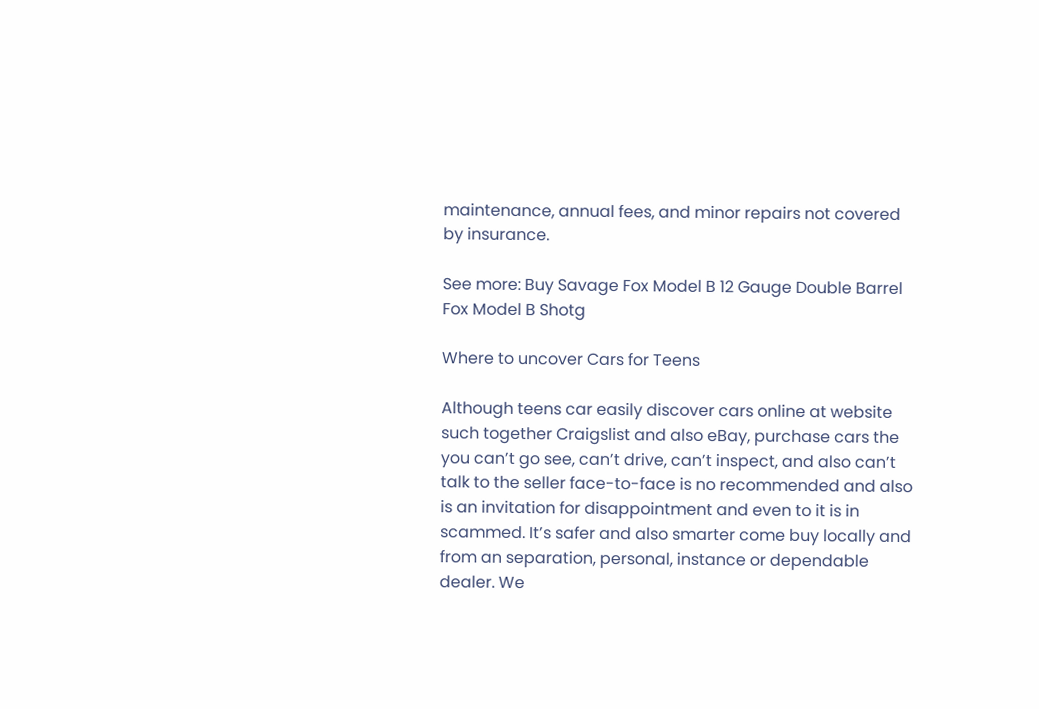maintenance, annual fees, and minor repairs not covered by insurance.

See more: Buy Savage Fox Model B 12 Gauge Double Barrel Fox Model B Shotg

Where to uncover Cars for Teens

Although teens car easily discover cars online at website such together Craigslist and also eBay, purchase cars the you can’t go see, can’t drive, can’t inspect, and also can’t talk to the seller face-to-face is no recommended and also is an invitation for disappointment and even to it is in scammed. It’s safer and also smarter come buy locally and from an separation, personal, instance or dependable dealer. We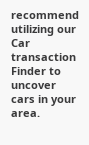recommend utilizing our Car transaction Finder to uncover cars in your area.